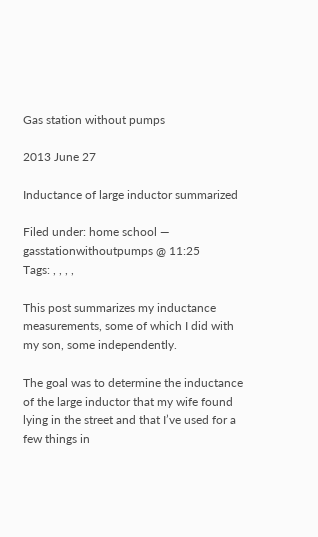Gas station without pumps

2013 June 27

Inductance of large inductor summarized

Filed under: home school — gasstationwithoutpumps @ 11:25
Tags: , , , ,

This post summarizes my inductance measurements, some of which I did with my son, some independently.

The goal was to determine the inductance of the large inductor that my wife found lying in the street and that I’ve used for a few things in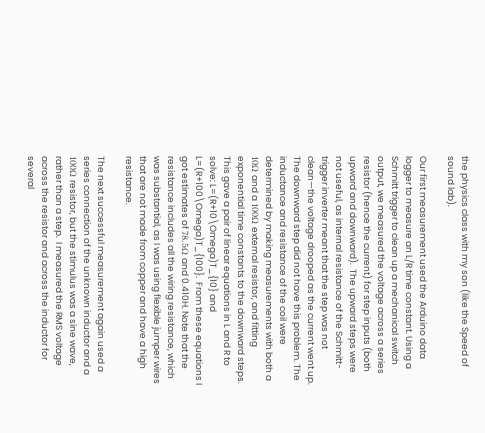the physics class with my son (like the Speed of sound lab).

Our first measurement used the Arduino data logger to measure an L/R time constant. Using a Schmitt trigger to clean up a mechanical switch output, we measured the voltage across a series resistor (hence the current) for step inputs (both upward and downward).  The upward steps were not useful, as internal resistance of the Schmitt-trigger inverter meant that the step was not clean—the voltage drooped as the current went up. The downward step did not have this problem. The inductance and resistance of the coil were determined by making measurements with both a 10Ω and a 100Ω external resistor, and fitting exponential time constants to the downward steps.  This gave a pair of linear equations in L and R to solve: L=(R+10\Omega)T_{10} and L=(R+100\Omega)T_{100}.  From these equations I got estimates of 78.5Ω and 0.410H. Note that the resistance includes all the wiring resistance, which was substantial, as I was using flexible jumper wires that are not made from copper and have a high resistance.

The next successful measurement again used a series connection of the unknown inductor and a 100Ω resistor, but the stimulus was a sine wave, rather than a step.  I measured the RMS voltage across the resistor and across the inductor for several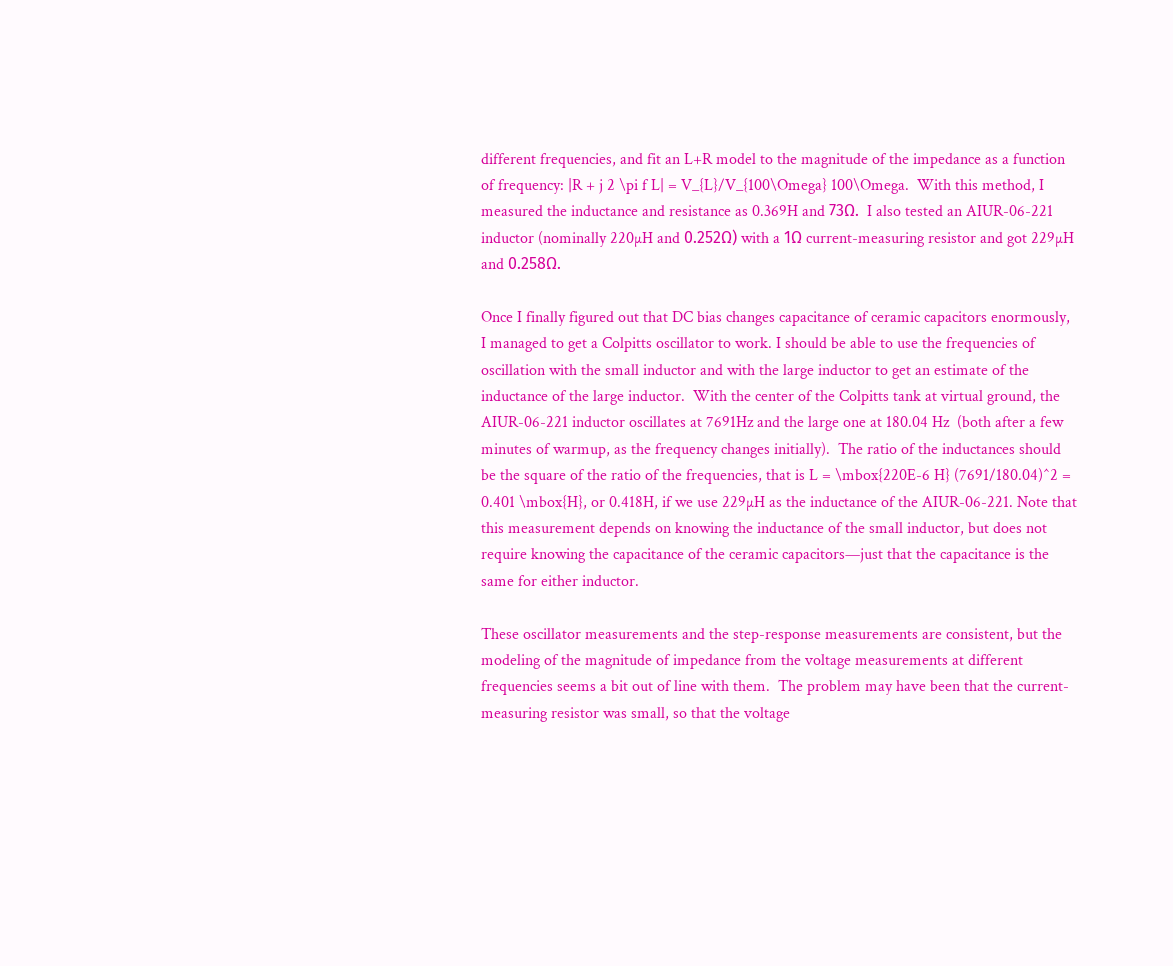different frequencies, and fit an L+R model to the magnitude of the impedance as a function of frequency: |R + j 2 \pi f L| = V_{L}/V_{100\Omega} 100\Omega.  With this method, I measured the inductance and resistance as 0.369H and 73Ω.  I also tested an AIUR-06-221 inductor (nominally 220µH and 0.252Ω) with a 1Ω current-measuring resistor and got 229µH and 0.258Ω.

Once I finally figured out that DC bias changes capacitance of ceramic capacitors enormously, I managed to get a Colpitts oscillator to work. I should be able to use the frequencies of oscillation with the small inductor and with the large inductor to get an estimate of the inductance of the large inductor.  With the center of the Colpitts tank at virtual ground, the AIUR-06-221 inductor oscillates at 7691Hz and the large one at 180.04 Hz  (both after a few minutes of warmup, as the frequency changes initially).  The ratio of the inductances should be the square of the ratio of the frequencies, that is L = \mbox{220E-6 H} (7691/180.04)^2 = 0.401 \mbox{H}, or 0.418H, if we use 229µH as the inductance of the AIUR-06-221. Note that this measurement depends on knowing the inductance of the small inductor, but does not require knowing the capacitance of the ceramic capacitors—just that the capacitance is the same for either inductor.

These oscillator measurements and the step-response measurements are consistent, but the modeling of the magnitude of impedance from the voltage measurements at different frequencies seems a bit out of line with them.  The problem may have been that the current-measuring resistor was small, so that the voltage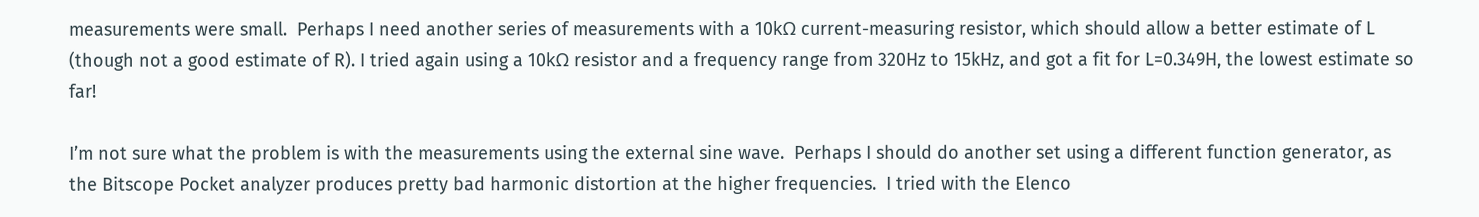measurements were small.  Perhaps I need another series of measurements with a 10kΩ current-measuring resistor, which should allow a better estimate of L (though not a good estimate of R). I tried again using a 10kΩ resistor and a frequency range from 320Hz to 15kHz, and got a fit for L=0.349H, the lowest estimate so far!

I’m not sure what the problem is with the measurements using the external sine wave.  Perhaps I should do another set using a different function generator, as the Bitscope Pocket analyzer produces pretty bad harmonic distortion at the higher frequencies.  I tried with the Elenco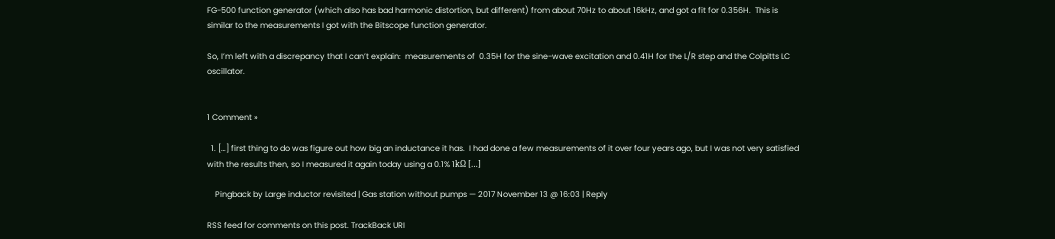FG-500 function generator (which also has bad harmonic distortion, but different) from about 70Hz to about 16kHz, and got a fit for 0.356H.  This is similar to the measurements I got with the Bitscope function generator.

So, I’m left with a discrepancy that I can’t explain:  measurements of  0.35H for the sine-wave excitation and 0.41H for the L/R step and the Colpitts LC oscillator.


1 Comment »

  1. […] first thing to do was figure out how big an inductance it has.  I had done a few measurements of it over four years ago, but I was not very satisfied with the results then, so I measured it again today using a 0.1% 1kΩ […]

    Pingback by Large inductor revisited | Gas station without pumps — 2017 November 13 @ 16:03 | Reply

RSS feed for comments on this post. TrackBack URI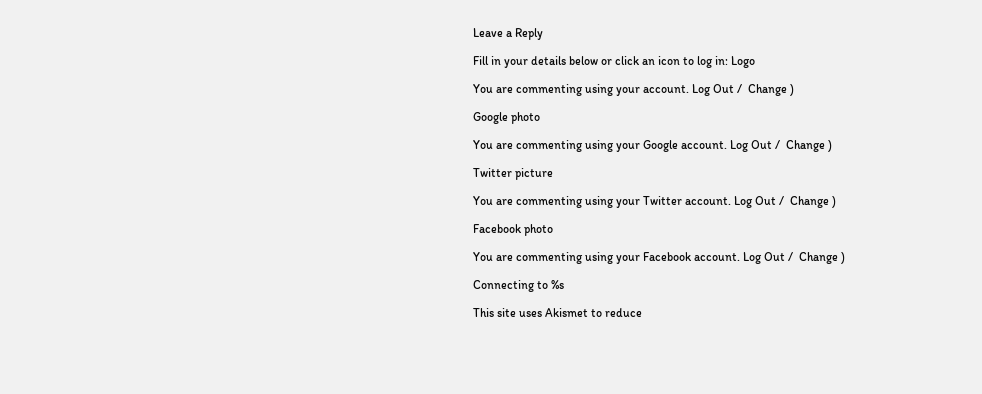Leave a Reply

Fill in your details below or click an icon to log in: Logo

You are commenting using your account. Log Out /  Change )

Google photo

You are commenting using your Google account. Log Out /  Change )

Twitter picture

You are commenting using your Twitter account. Log Out /  Change )

Facebook photo

You are commenting using your Facebook account. Log Out /  Change )

Connecting to %s

This site uses Akismet to reduce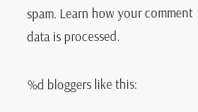spam. Learn how your comment data is processed.

%d bloggers like this: